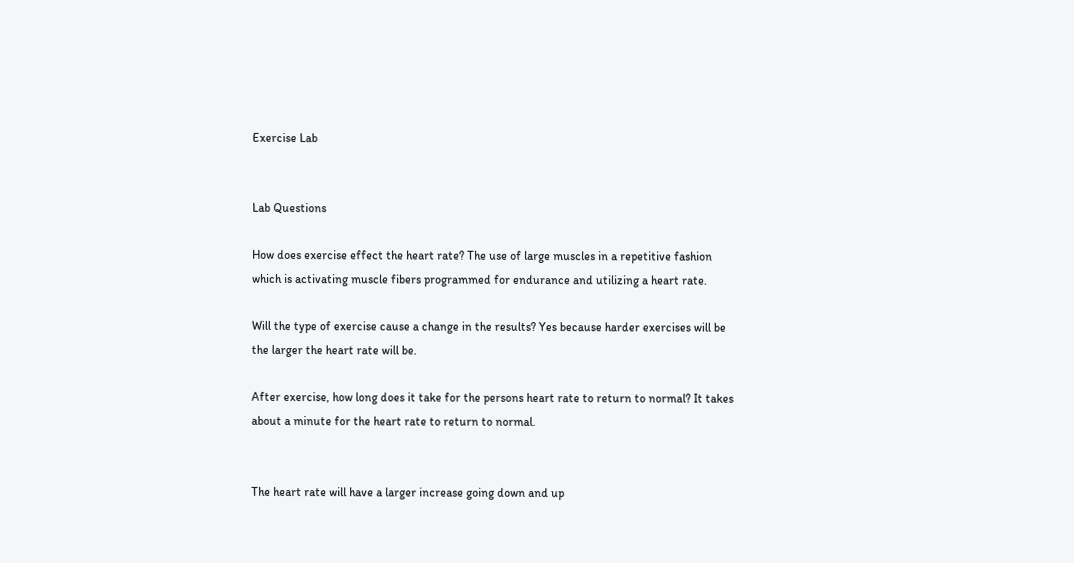Exercise Lab


Lab Questions

How does exercise effect the heart rate? The use of large muscles in a repetitive fashion which is activating muscle fibers programmed for endurance and utilizing a heart rate.

Will the type of exercise cause a change in the results? Yes because harder exercises will be the larger the heart rate will be.

After exercise, how long does it take for the persons heart rate to return to normal? It takes about a minute for the heart rate to return to normal.


The heart rate will have a larger increase going down and up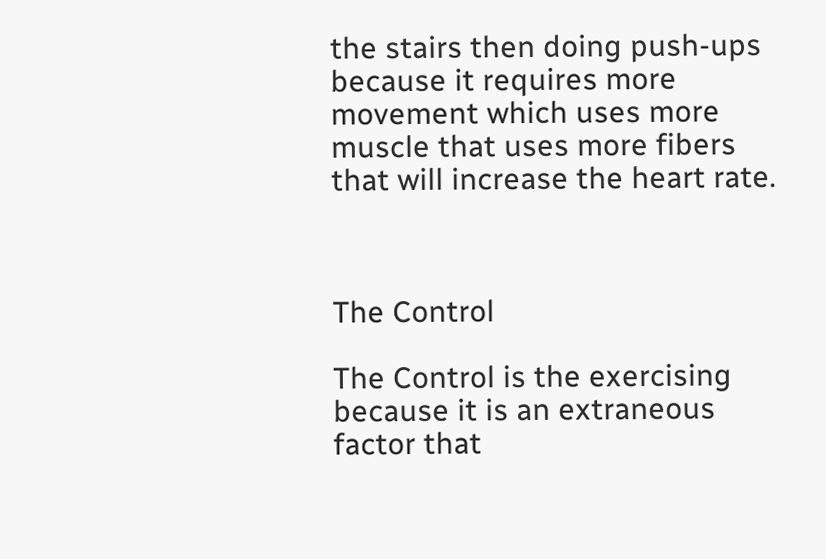the stairs then doing push-ups because it requires more movement which uses more muscle that uses more fibers that will increase the heart rate.



The Control

The Control is the exercising because it is an extraneous factor that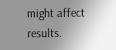might affect results.